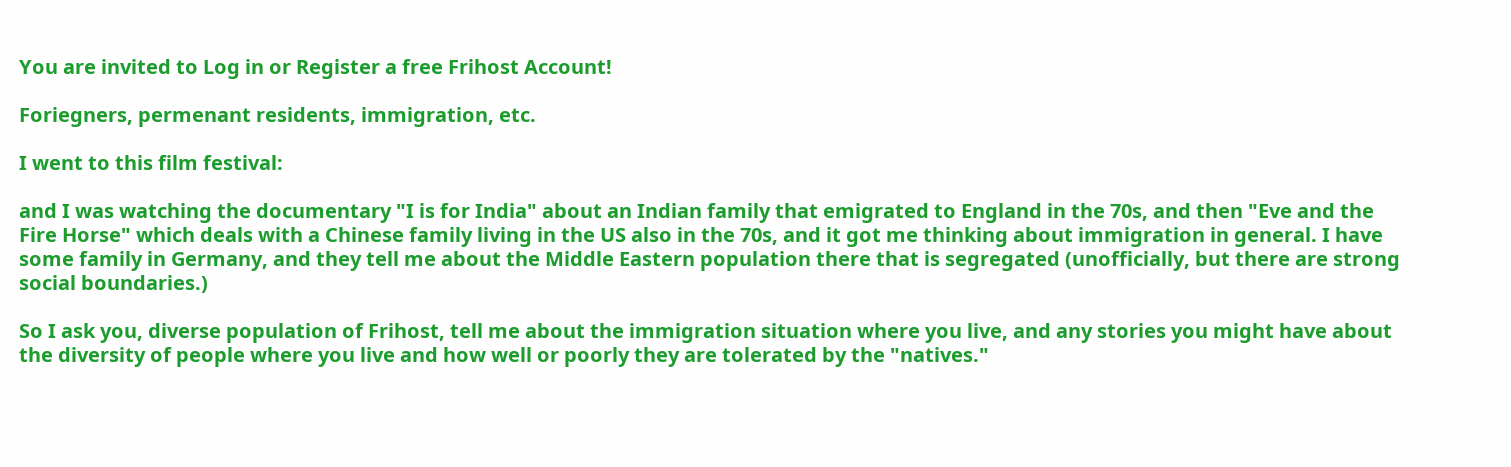You are invited to Log in or Register a free Frihost Account!

Foriegners, permenant residents, immigration, etc.

I went to this film festival:

and I was watching the documentary "I is for India" about an Indian family that emigrated to England in the 70s, and then "Eve and the Fire Horse" which deals with a Chinese family living in the US also in the 70s, and it got me thinking about immigration in general. I have some family in Germany, and they tell me about the Middle Eastern population there that is segregated (unofficially, but there are strong social boundaries.)

So I ask you, diverse population of Frihost, tell me about the immigration situation where you live, and any stories you might have about the diversity of people where you live and how well or poorly they are tolerated by the "natives."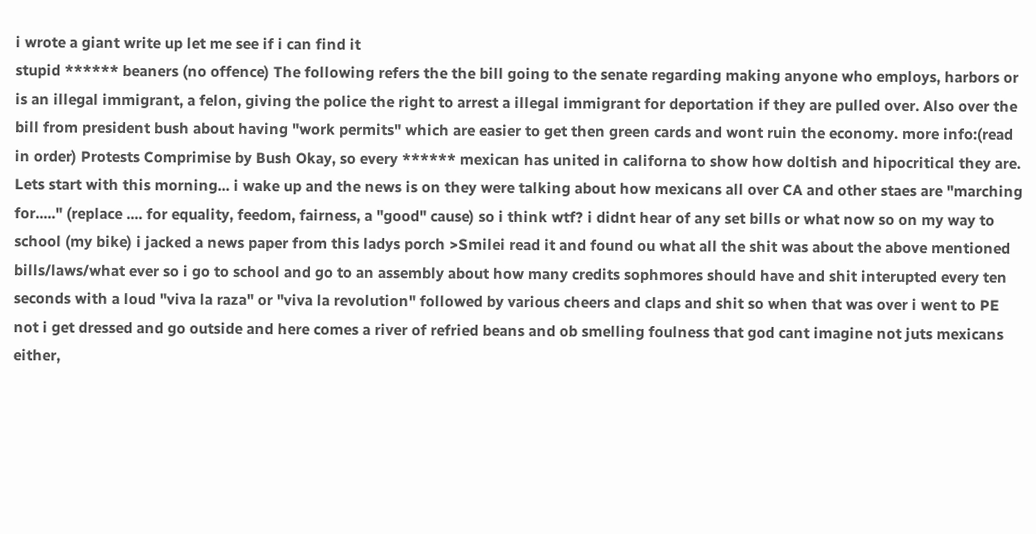i wrote a giant write up let me see if i can find it
stupid ****** beaners (no offence) The following refers the the bill going to the senate regarding making anyone who employs, harbors or is an illegal immigrant, a felon, giving the police the right to arrest a illegal immigrant for deportation if they are pulled over. Also over the bill from president bush about having "work permits" which are easier to get then green cards and wont ruin the economy. more info:(read in order) Protests Comprimise by Bush Okay, so every ****** mexican has united in californa to show how doltish and hipocritical they are. Lets start with this morning... i wake up and the news is on they were talking about how mexicans all over CA and other staes are "marching for....." (replace .... for equality, feedom, fairness, a "good" cause) so i think wtf? i didnt hear of any set bills or what now so on my way to school (my bike) i jacked a news paper from this ladys porch >Smilei read it and found ou what all the shit was about the above mentioned bills/laws/what ever so i go to school and go to an assembly about how many credits sophmores should have and shit interupted every ten seconds with a loud "viva la raza" or "viva la revolution" followed by various cheers and claps and shit so when that was over i went to PE not i get dressed and go outside and here comes a river of refried beans and ob smelling foulness that god cant imagine not juts mexicans either,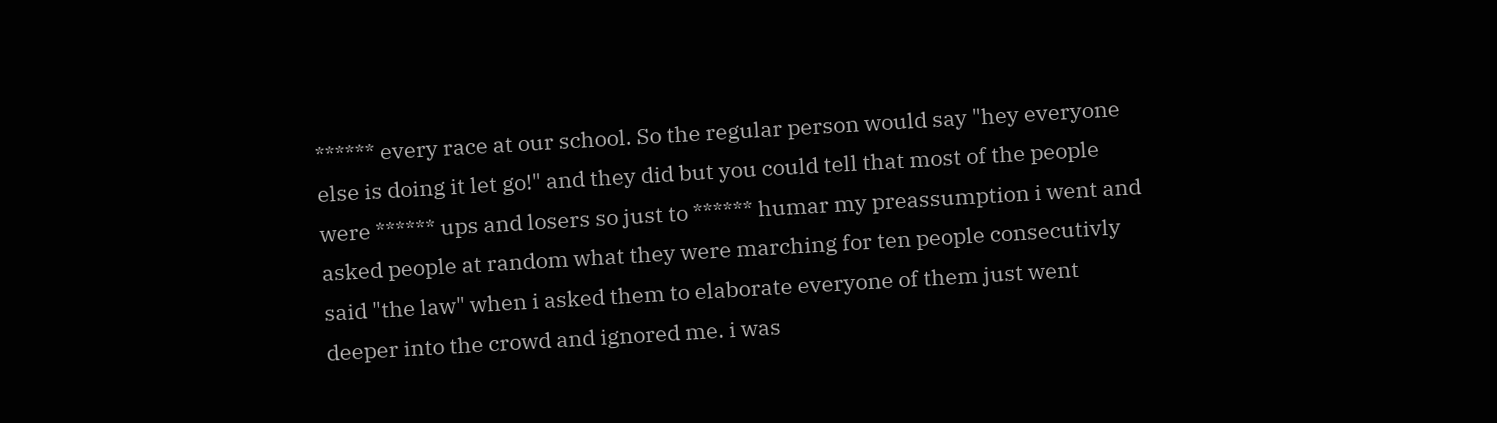****** every race at our school. So the regular person would say "hey everyone else is doing it let go!" and they did but you could tell that most of the people were ****** ups and losers so just to ****** humar my preassumption i went and asked people at random what they were marching for ten people consecutivly said "the law" when i asked them to elaborate everyone of them just went deeper into the crowd and ignored me. i was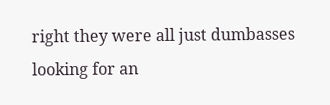right they were all just dumbasses looking for an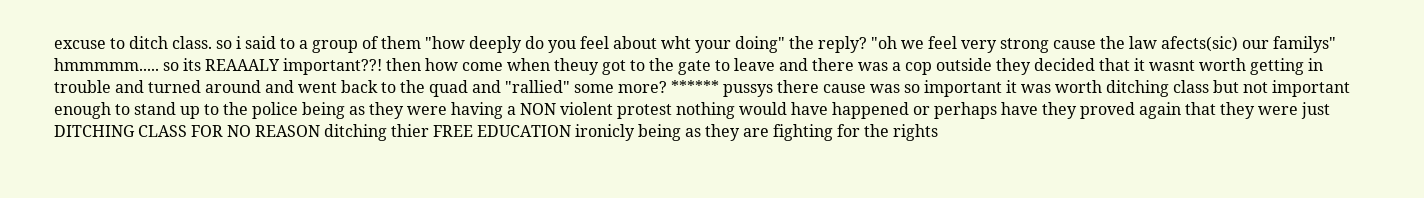excuse to ditch class. so i said to a group of them "how deeply do you feel about wht your doing" the reply? "oh we feel very strong cause the law afects(sic) our familys" hmmmmm..... so its REAAALY important??! then how come when theuy got to the gate to leave and there was a cop outside they decided that it wasnt worth getting in trouble and turned around and went back to the quad and "rallied" some more? ****** pussys there cause was so important it was worth ditching class but not important enough to stand up to the police being as they were having a NON violent protest nothing would have happened or perhaps have they proved again that they were just DITCHING CLASS FOR NO REASON ditching thier FREE EDUCATION ironicly being as they are fighting for the rights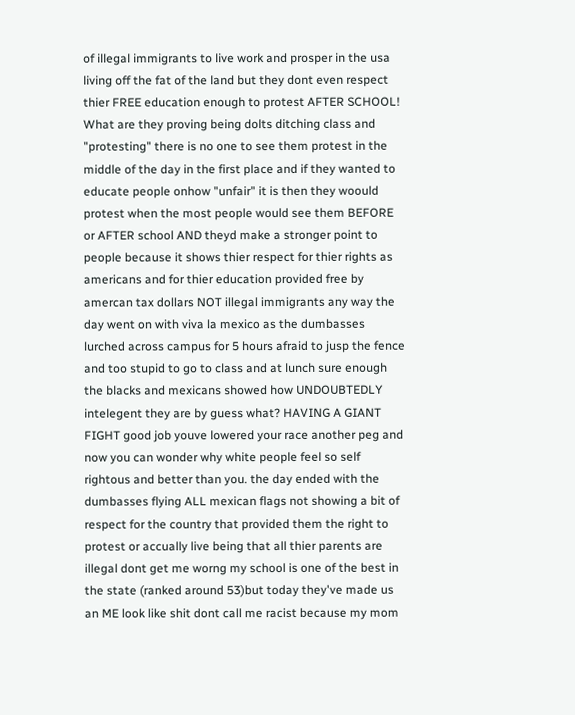of illegal immigrants to live work and prosper in the usa living off the fat of the land but they dont even respect thier FREE education enough to protest AFTER SCHOOL! What are they proving being dolts ditching class and "protesting" there is no one to see them protest in the middle of the day in the first place and if they wanted to educate people onhow "unfair" it is then they woould protest when the most people would see them BEFORE or AFTER school AND theyd make a stronger point to people because it shows thier respect for thier rights as americans and for thier education provided free by amercan tax dollars NOT illegal immigrants any way the day went on with viva la mexico as the dumbasses lurched across campus for 5 hours afraid to jusp the fence and too stupid to go to class and at lunch sure enough the blacks and mexicans showed how UNDOUBTEDLY intelegent they are by guess what? HAVING A GIANT FIGHT good job youve lowered your race another peg and now you can wonder why white people feel so self rightous and better than you. the day ended with the dumbasses flying ALL mexican flags not showing a bit of respect for the country that provided them the right to protest or accually live being that all thier parents are illegal dont get me worng my school is one of the best in the state (ranked around 53)but today they've made us an ME look like shit dont call me racist because my mom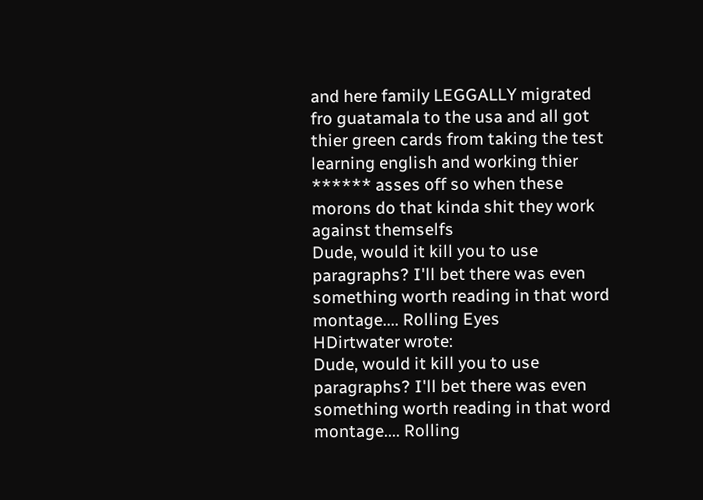and here family LEGGALLY migrated fro guatamala to the usa and all got thier green cards from taking the test learning english and working thier ****** asses off so when these morons do that kinda shit they work against themselfs
Dude, would it kill you to use paragraphs? I'll bet there was even something worth reading in that word montage.... Rolling Eyes
HDirtwater wrote:
Dude, would it kill you to use paragraphs? I'll bet there was even something worth reading in that word montage.... Rolling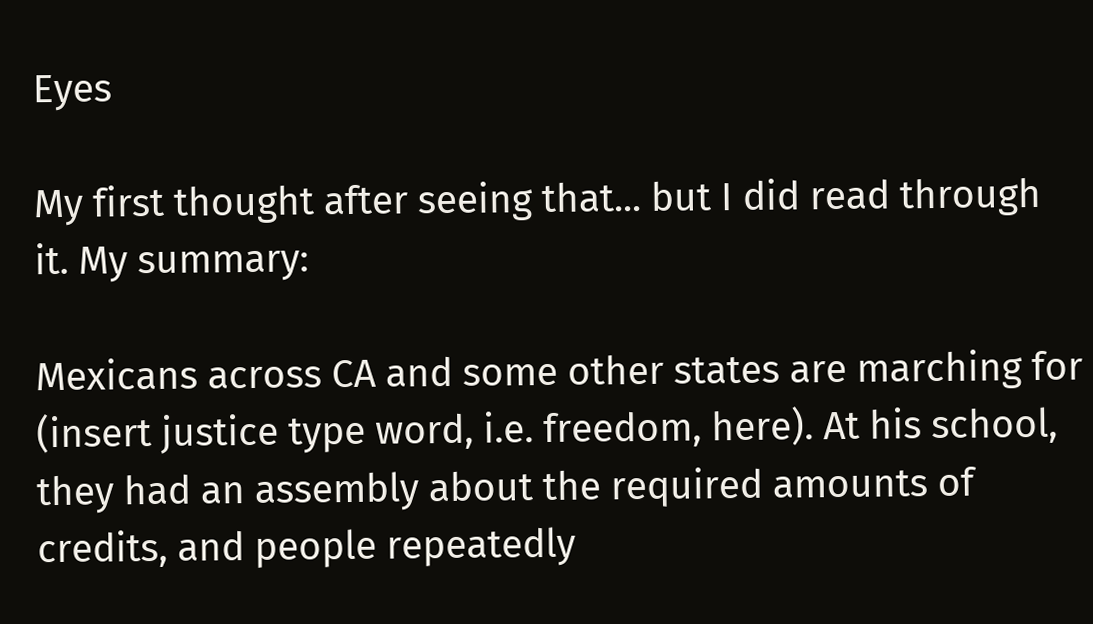Eyes

My first thought after seeing that... but I did read through it. My summary:

Mexicans across CA and some other states are marching for (insert justice type word, i.e. freedom, here). At his school, they had an assembly about the required amounts of credits, and people repeatedly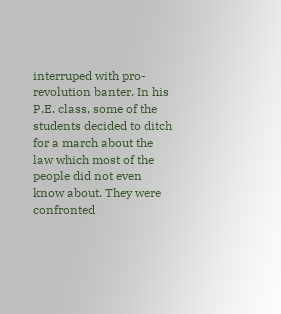interruped with pro-revolution banter. In his P.E. class, some of the students decided to ditch for a march about the law which most of the people did not even know about. They were confronted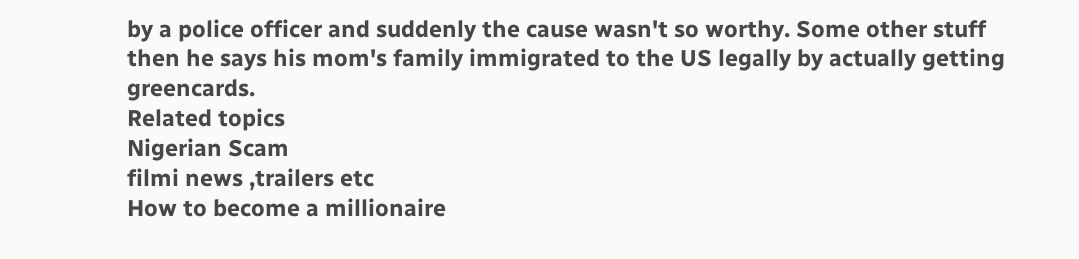by a police officer and suddenly the cause wasn't so worthy. Some other stuff then he says his mom's family immigrated to the US legally by actually getting greencards.
Related topics
Nigerian Scam
filmi news ,trailers etc
How to become a millionaire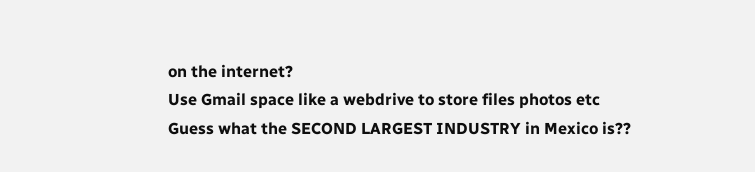on the internet?
Use Gmail space like a webdrive to store files photos etc
Guess what the SECOND LARGEST INDUSTRY in Mexico is??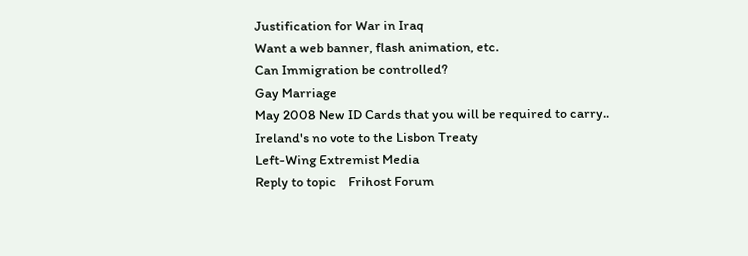Justification for War in Iraq
Want a web banner, flash animation, etc.
Can Immigration be controlled?
Gay Marriage
May 2008 New ID Cards that you will be required to carry..
Ireland's no vote to the Lisbon Treaty
Left-Wing Extremist Media
Reply to topic    Frihost Forum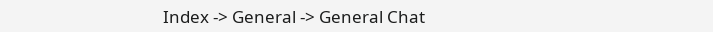Index -> General -> General Chat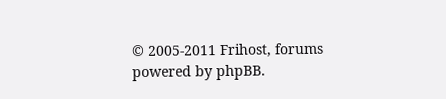© 2005-2011 Frihost, forums powered by phpBB.